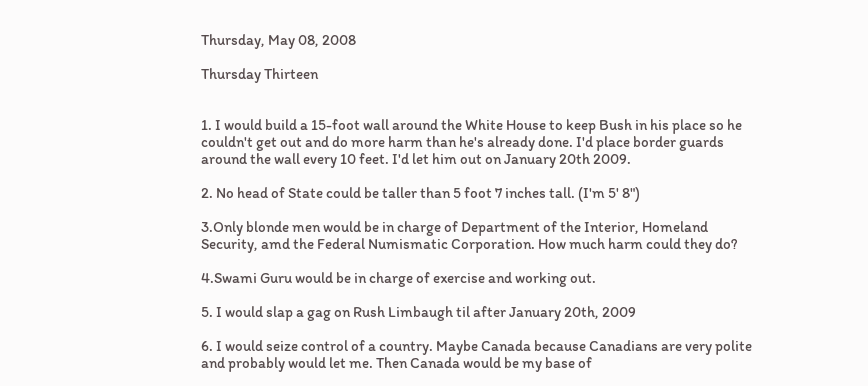Thursday, May 08, 2008

Thursday Thirteen


1. I would build a 15-foot wall around the White House to keep Bush in his place so he couldn't get out and do more harm than he's already done. I'd place border guards around the wall every 10 feet. I'd let him out on January 20th 2009.

2. No head of State could be taller than 5 foot 7 inches tall. (I'm 5' 8")

3.Only blonde men would be in charge of Department of the Interior, Homeland Security, amd the Federal Numismatic Corporation. How much harm could they do?

4.Swami Guru would be in charge of exercise and working out.

5. I would slap a gag on Rush Limbaugh til after January 20th, 2009

6. I would seize control of a country. Maybe Canada because Canadians are very polite and probably would let me. Then Canada would be my base of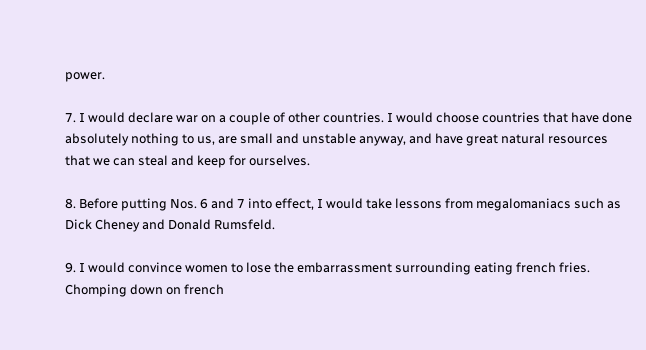power.

7. I would declare war on a couple of other countries. I would choose countries that have done absolutely nothing to us, are small and unstable anyway, and have great natural resources that we can steal and keep for ourselves.

8. Before putting Nos. 6 and 7 into effect, I would take lessons from megalomaniacs such as Dick Cheney and Donald Rumsfeld.

9. I would convince women to lose the embarrassment surrounding eating french fries. Chomping down on french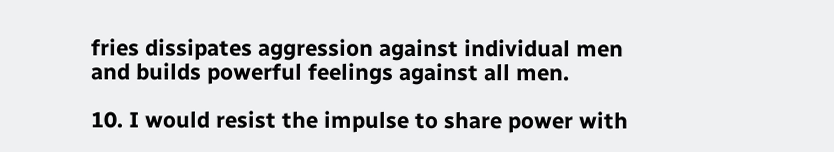fries dissipates aggression against individual men and builds powerful feelings against all men.

10. I would resist the impulse to share power with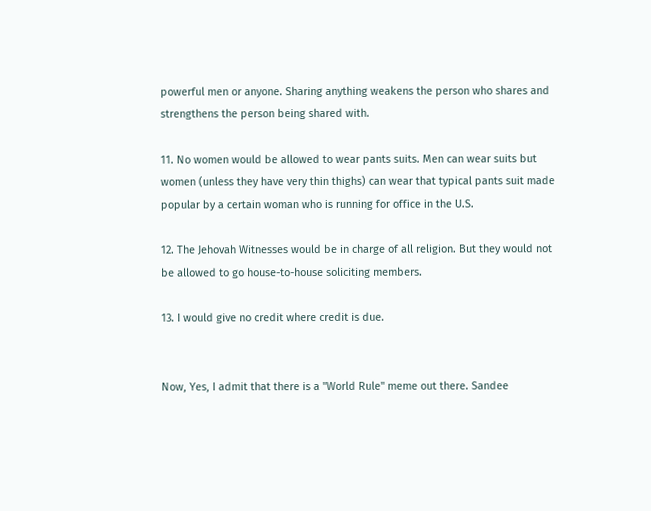powerful men or anyone. Sharing anything weakens the person who shares and strengthens the person being shared with.

11. No women would be allowed to wear pants suits. Men can wear suits but women (unless they have very thin thighs) can wear that typical pants suit made popular by a certain woman who is running for office in the U.S.

12. The Jehovah Witnesses would be in charge of all religion. But they would not be allowed to go house-to-house soliciting members.

13. I would give no credit where credit is due.


Now, Yes, I admit that there is a "World Rule" meme out there. Sandee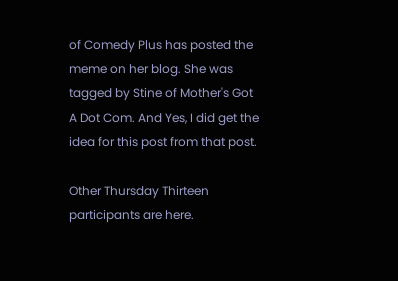of Comedy Plus has posted the meme on her blog. She was tagged by Stine of Mother's Got A Dot Com. And Yes, I did get the idea for this post from that post.

Other Thursday Thirteen participants are here.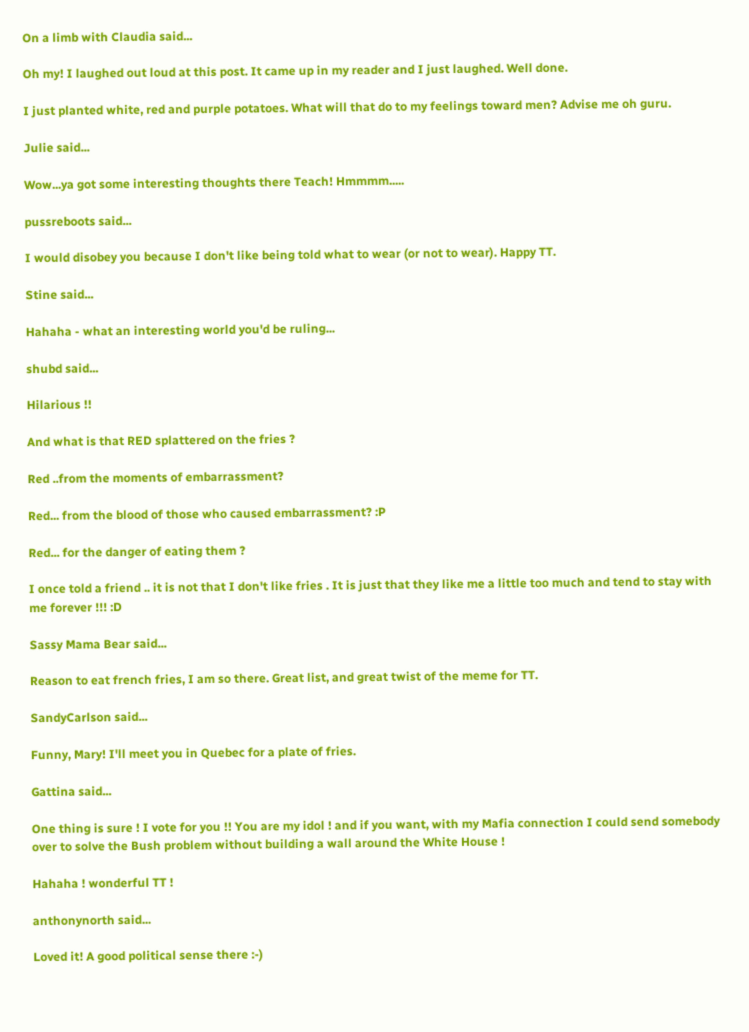On a limb with Claudia said...

Oh my! I laughed out loud at this post. It came up in my reader and I just laughed. Well done.

I just planted white, red and purple potatoes. What will that do to my feelings toward men? Advise me oh guru.

Julie said...

Wow...ya got some interesting thoughts there Teach! Hmmmm.....

pussreboots said...

I would disobey you because I don't like being told what to wear (or not to wear). Happy TT.

Stine said...

Hahaha - what an interesting world you'd be ruling...

shubd said...

Hilarious !!

And what is that RED splattered on the fries ?

Red ..from the moments of embarrassment?

Red... from the blood of those who caused embarrassment? :P

Red... for the danger of eating them ?

I once told a friend .. it is not that I don't like fries . It is just that they like me a little too much and tend to stay with me forever !!! :D

Sassy Mama Bear said...

Reason to eat french fries, I am so there. Great list, and great twist of the meme for TT.

SandyCarlson said...

Funny, Mary! I'll meet you in Quebec for a plate of fries.

Gattina said...

One thing is sure ! I vote for you !! You are my idol ! and if you want, with my Mafia connection I could send somebody over to solve the Bush problem without building a wall around the White House !

Hahaha ! wonderful TT !

anthonynorth said...

Loved it! A good political sense there :-)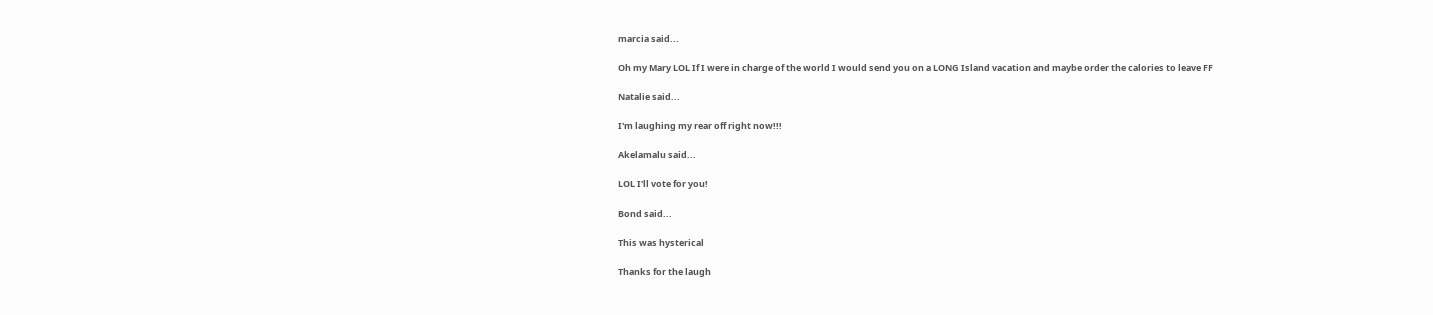marcia said...

Oh my Mary LOL If I were in charge of the world I would send you on a LONG Island vacation and maybe order the calories to leave FF

Natalie said...

I'm laughing my rear off right now!!!

Akelamalu said...

LOL I'll vote for you!

Bond said...

This was hysterical

Thanks for the laugh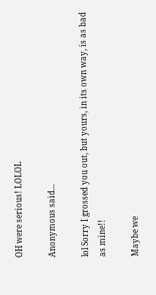OH were serious! LOLOL

Anonymous said...

lol Sorry I grossed you out, but yours, in its own way, is as bad as mine!!

Maybe we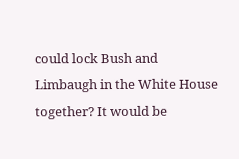could lock Bush and Limbaugh in the White House together? It would be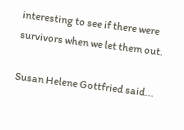interesting to see if there were survivors when we let them out.

Susan Helene Gottfried said...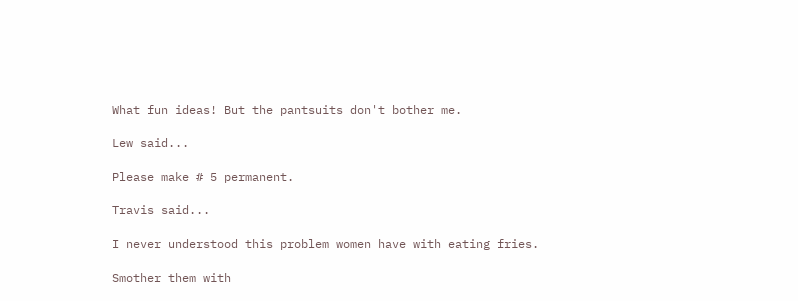What fun ideas! But the pantsuits don't bother me.

Lew said...

Please make # 5 permanent.

Travis said...

I never understood this problem women have with eating fries.

Smother them with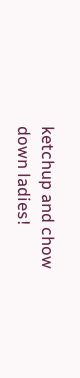ketchup and chow down ladies!